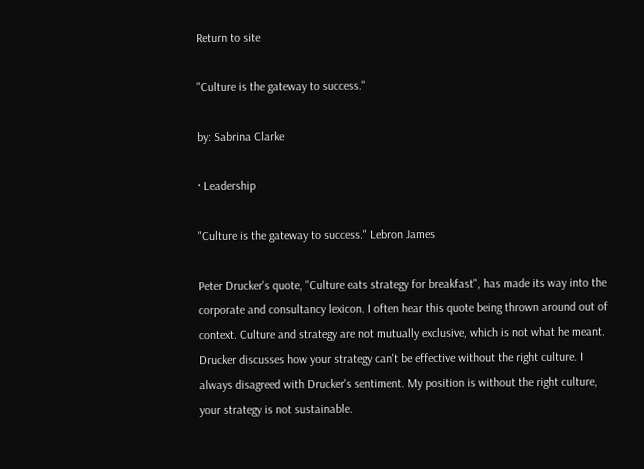Return to site

"Culture is the gateway to success."

by: Sabrina Clarke

· Leadership

"Culture is the gateway to success." Lebron James

Peter Drucker's quote, "Culture eats strategy for breakfast", has made its way into the corporate and consultancy lexicon. I often hear this quote being thrown around out of context. Culture and strategy are not mutually exclusive, which is not what he meant. Drucker discusses how your strategy can't be effective without the right culture. I always disagreed with Drucker's sentiment. My position is without the right culture, your strategy is not sustainable.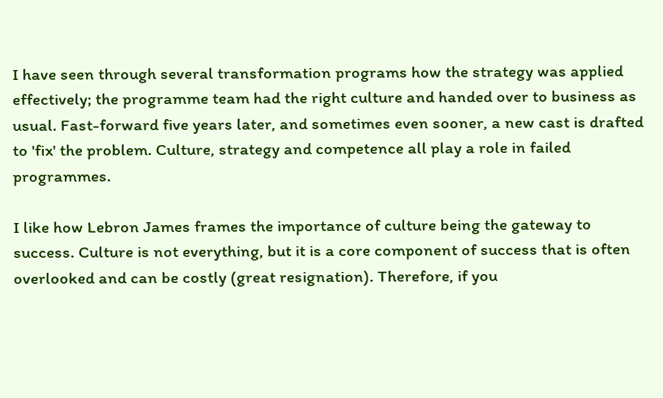I have seen through several transformation programs how the strategy was applied effectively; the programme team had the right culture and handed over to business as usual. Fast-forward five years later, and sometimes even sooner, a new cast is drafted to 'fix' the problem. Culture, strategy and competence all play a role in failed programmes.

I like how Lebron James frames the importance of culture being the gateway to success. Culture is not everything, but it is a core component of success that is often overlooked and can be costly (great resignation). Therefore, if you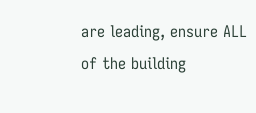are leading, ensure ALL of the building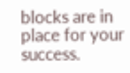blocks are in place for your success.